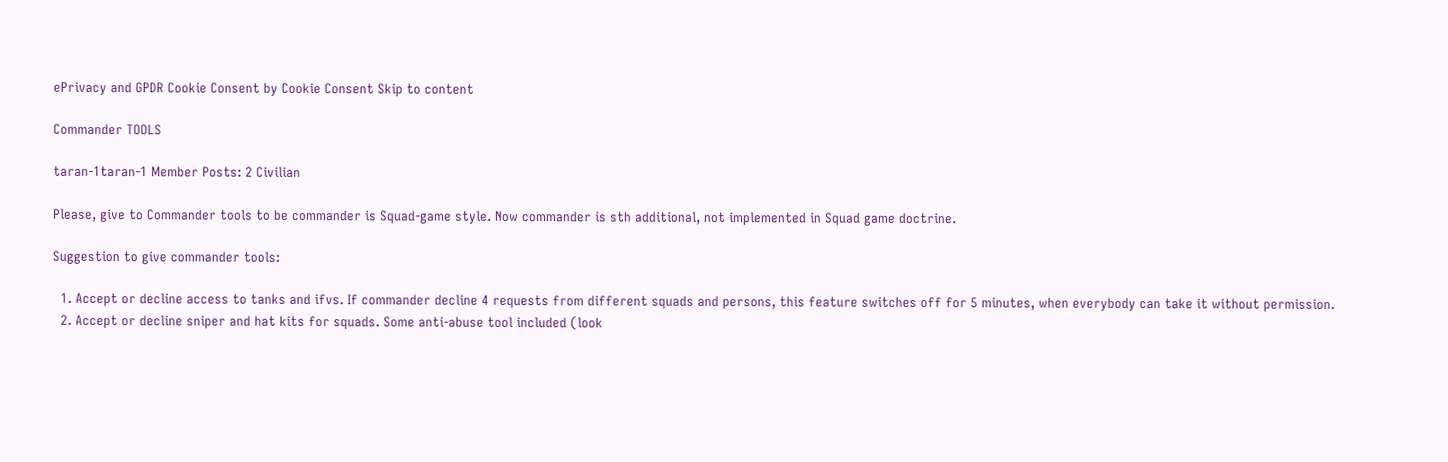ePrivacy and GPDR Cookie Consent by Cookie Consent Skip to content

Commander TOOLS

taran-1taran-1 Member Posts: 2 Civilian

Please, give to Commander tools to be commander is Squad-game style. Now commander is sth additional, not implemented in Squad game doctrine.

Suggestion to give commander tools:

  1. Accept or decline access to tanks and ifvs. If commander decline 4 requests from different squads and persons, this feature switches off for 5 minutes, when everybody can take it without permission.
  2. Accept or decline sniper and hat kits for squads. Some anti-abuse tool included (look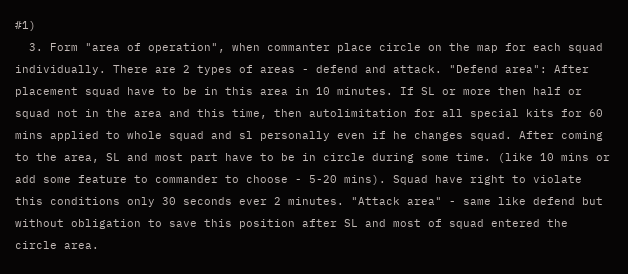#1)
  3. Form "area of operation", when commanter place circle on the map for each squad individually. There are 2 types of areas - defend and attack. "Defend area": After placement squad have to be in this area in 10 minutes. If SL or more then half or squad not in the area and this time, then autolimitation for all special kits for 60 mins applied to whole squad and sl personally even if he changes squad. After coming to the area, SL and most part have to be in circle during some time. (like 10 mins or add some feature to commander to choose - 5-20 mins). Squad have right to violate this conditions only 30 seconds ever 2 minutes. "Attack area" - same like defend but without obligation to save this position after SL and most of squad entered the circle area.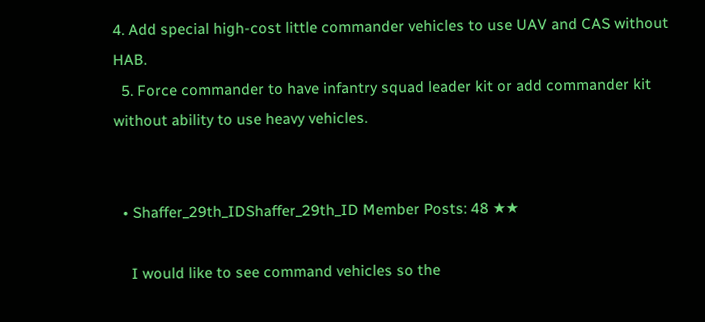4. Add special high-cost little commander vehicles to use UAV and CAS without HAB.
  5. Force commander to have infantry squad leader kit or add commander kit without ability to use heavy vehicles.


  • Shaffer_29th_IDShaffer_29th_ID Member Posts: 48 ★★

    I would like to see command vehicles so the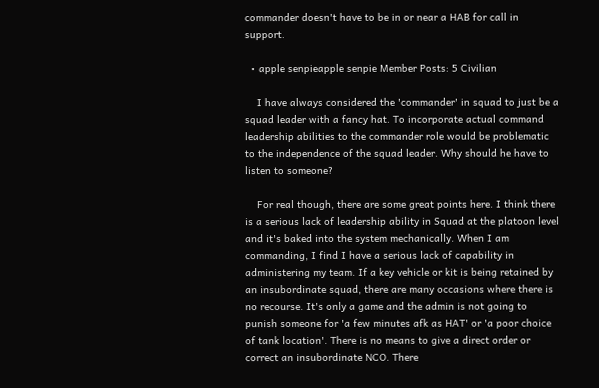commander doesn't have to be in or near a HAB for call in support.

  • apple senpieapple senpie Member Posts: 5 Civilian

    I have always considered the 'commander' in squad to just be a squad leader with a fancy hat. To incorporate actual command leadership abilities to the commander role would be problematic to the independence of the squad leader. Why should he have to listen to someone?

    For real though, there are some great points here. I think there is a serious lack of leadership ability in Squad at the platoon level and it's baked into the system mechanically. When I am commanding, I find I have a serious lack of capability in administering my team. If a key vehicle or kit is being retained by an insubordinate squad, there are many occasions where there is no recourse. It's only a game and the admin is not going to punish someone for 'a few minutes afk as HAT' or 'a poor choice of tank location'. There is no means to give a direct order or correct an insubordinate NCO. There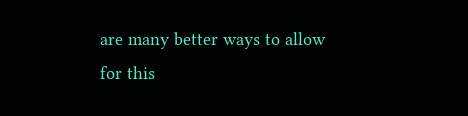are many better ways to allow for this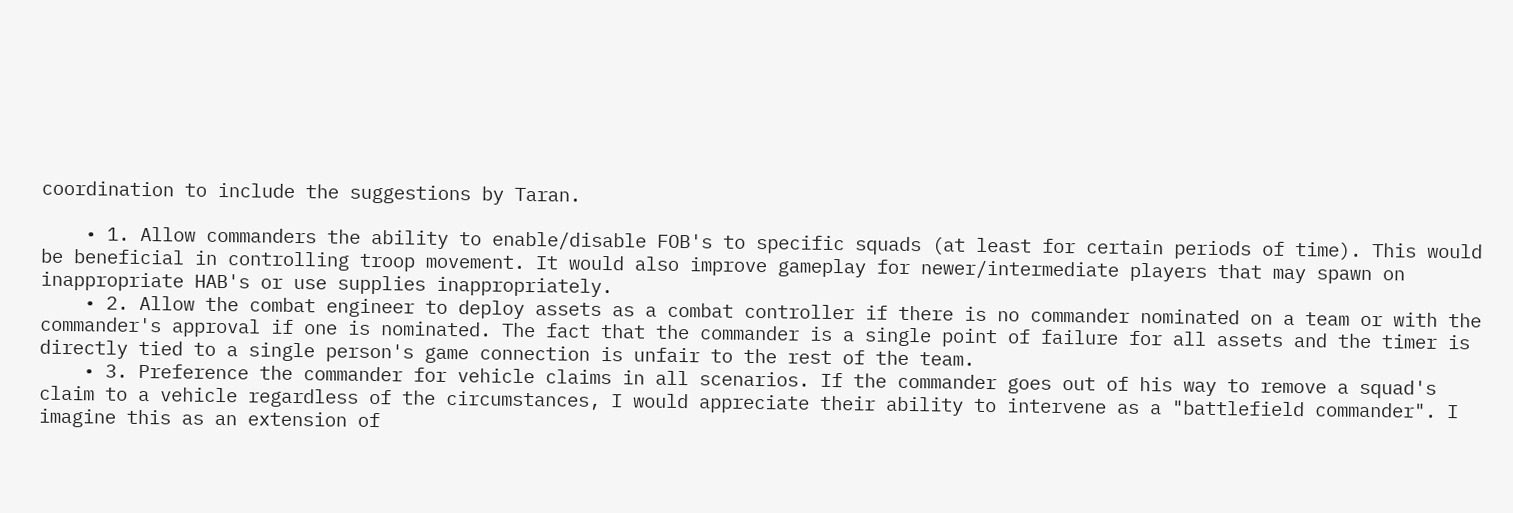coordination to include the suggestions by Taran.

    • 1. Allow commanders the ability to enable/disable FOB's to specific squads (at least for certain periods of time). This would be beneficial in controlling troop movement. It would also improve gameplay for newer/intermediate players that may spawn on inappropriate HAB's or use supplies inappropriately.
    • 2. Allow the combat engineer to deploy assets as a combat controller if there is no commander nominated on a team or with the commander's approval if one is nominated. The fact that the commander is a single point of failure for all assets and the timer is directly tied to a single person's game connection is unfair to the rest of the team.
    • 3. Preference the commander for vehicle claims in all scenarios. If the commander goes out of his way to remove a squad's claim to a vehicle regardless of the circumstances, I would appreciate their ability to intervene as a "battlefield commander". I imagine this as an extension of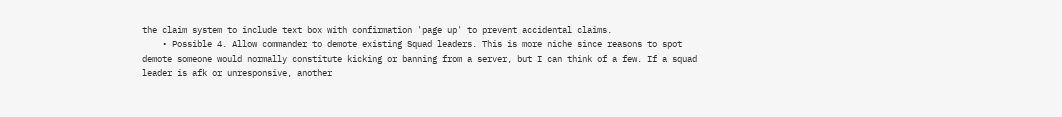the claim system to include text box with confirmation 'page up' to prevent accidental claims.
    • Possible 4. Allow commander to demote existing Squad leaders. This is more niche since reasons to spot demote someone would normally constitute kicking or banning from a server, but I can think of a few. If a squad leader is afk or unresponsive, another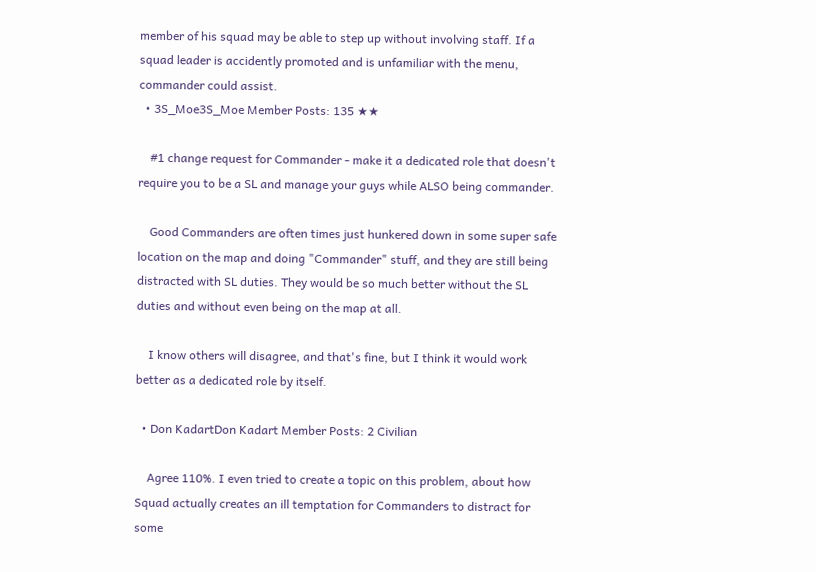member of his squad may be able to step up without involving staff. If a squad leader is accidently promoted and is unfamiliar with the menu, commander could assist.
  • 3S_Moe3S_Moe Member Posts: 135 ★★

    #1 change request for Commander - make it a dedicated role that doesn't require you to be a SL and manage your guys while ALSO being commander.

    Good Commanders are often times just hunkered down in some super safe location on the map and doing "Commander" stuff, and they are still being distracted with SL duties. They would be so much better without the SL duties and without even being on the map at all.

    I know others will disagree, and that's fine, but I think it would work better as a dedicated role by itself.

  • Don KadartDon Kadart Member Posts: 2 Civilian

    Agree 110%. I even tried to create a topic on this problem, about how Squad actually creates an ill temptation for Commanders to distract for some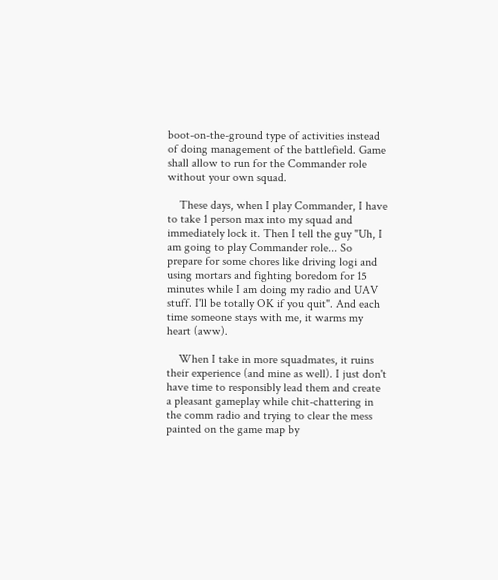boot-on-the-ground type of activities instead of doing management of the battlefield. Game shall allow to run for the Commander role without your own squad.

    These days, when I play Commander, I have to take 1 person max into my squad and immediately lock it. Then I tell the guy "Uh, I am going to play Commander role... So prepare for some chores like driving logi and using mortars and fighting boredom for 15 minutes while I am doing my radio and UAV stuff. I'll be totally OK if you quit". And each time someone stays with me, it warms my heart (aww).

    When I take in more squadmates, it ruins their experience (and mine as well). I just don't have time to responsibly lead them and create a pleasant gameplay while chit-chattering in the comm radio and trying to clear the mess painted on the game map by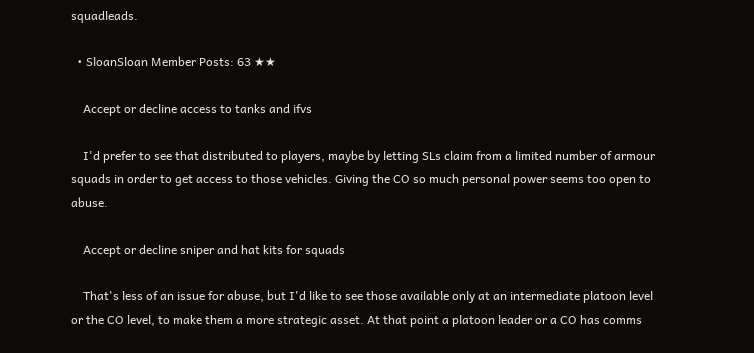squadleads.

  • SloanSloan Member Posts: 63 ★★

    Accept or decline access to tanks and ifvs

    I'd prefer to see that distributed to players, maybe by letting SLs claim from a limited number of armour squads in order to get access to those vehicles. Giving the CO so much personal power seems too open to abuse.

    Accept or decline sniper and hat kits for squads

    That's less of an issue for abuse, but I'd like to see those available only at an intermediate platoon level or the CO level, to make them a more strategic asset. At that point a platoon leader or a CO has comms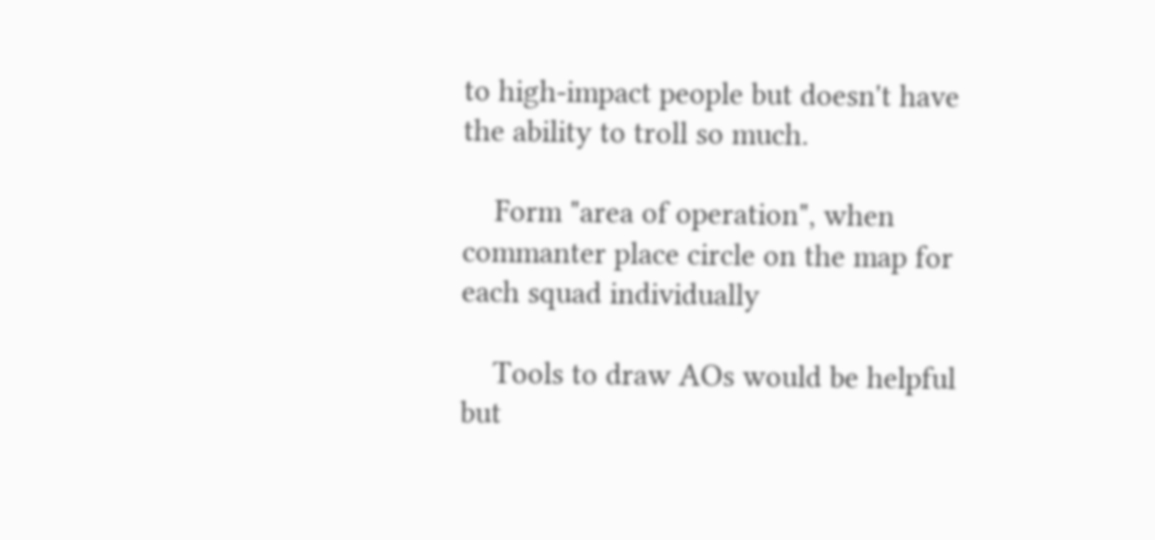to high-impact people but doesn't have the ability to troll so much.

    Form "area of operation", when commanter place circle on the map for each squad individually

    Tools to draw AOs would be helpful but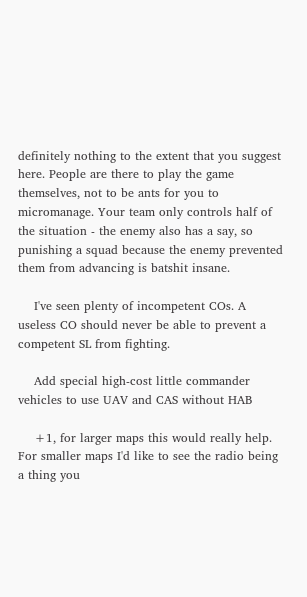definitely nothing to the extent that you suggest here. People are there to play the game themselves, not to be ants for you to micromanage. Your team only controls half of the situation - the enemy also has a say, so punishing a squad because the enemy prevented them from advancing is batshit insane.

    I've seen plenty of incompetent COs. A useless CO should never be able to prevent a competent SL from fighting.

    Add special high-cost little commander vehicles to use UAV and CAS without HAB

    +1, for larger maps this would really help. For smaller maps I'd like to see the radio being a thing you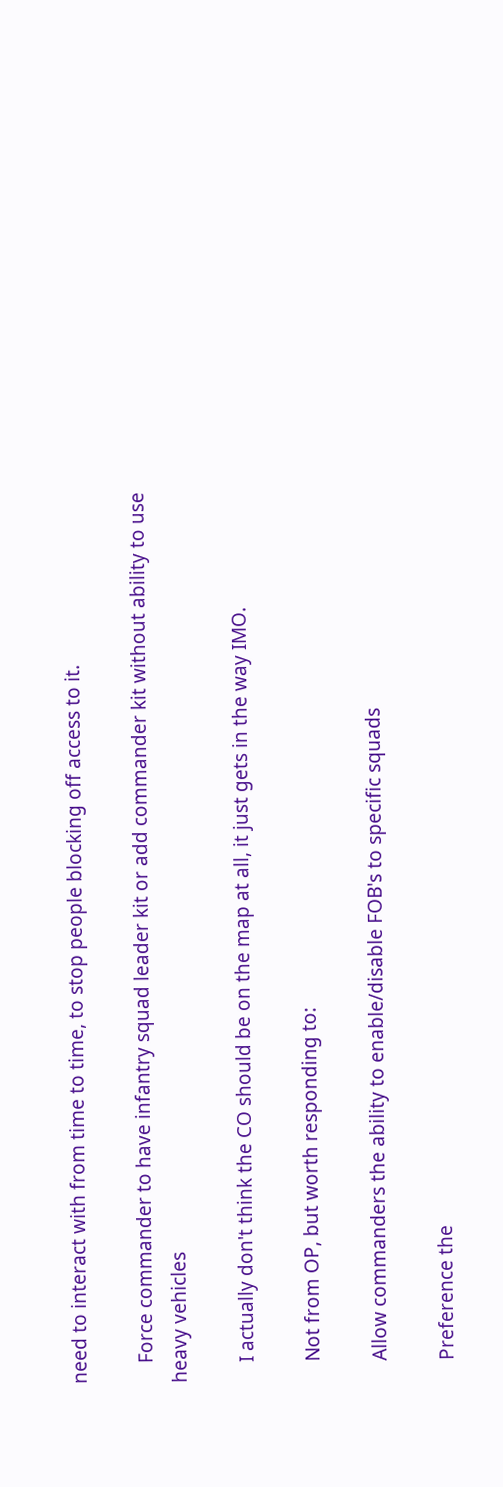need to interact with from time to time, to stop people blocking off access to it.

    Force commander to have infantry squad leader kit or add commander kit without ability to use heavy vehicles

    I actually don't think the CO should be on the map at all, it just gets in the way IMO.

    Not from OP, but worth responding to:

    Allow commanders the ability to enable/disable FOB's to specific squads

    Preference the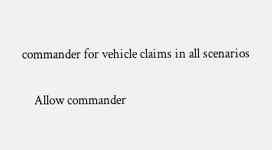commander for vehicle claims in all scenarios

    Allow commander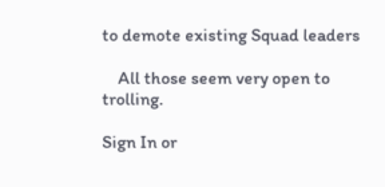to demote existing Squad leaders

    All those seem very open to trolling.

Sign In or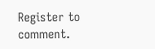Register to comment.